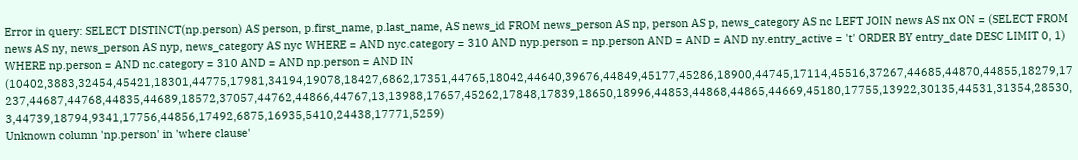Error in query: SELECT DISTINCT(np.person) AS person, p.first_name, p.last_name, AS news_id FROM news_person AS np, person AS p, news_category AS nc LEFT JOIN news AS nx ON = (SELECT FROM news AS ny, news_person AS nyp, news_category AS nyc WHERE = AND nyc.category = 310 AND nyp.person = np.person AND = AND = AND ny.entry_active = 't' ORDER BY entry_date DESC LIMIT 0, 1) WHERE np.person = AND nc.category = 310 AND = AND np.person = AND IN (10402,3883,32454,45421,18301,44775,17981,34194,19078,18427,6862,17351,44765,18042,44640,39676,44849,45177,45286,18900,44745,17114,45516,37267,44685,44870,44855,18279,17237,44687,44768,44835,44689,18572,37057,44762,44866,44767,13,13988,17657,45262,17848,17839,18650,18996,44853,44868,44865,44669,45180,17755,13922,30135,44531,31354,28530,3,44739,18794,9341,17756,44856,17492,6875,16935,5410,24438,17771,5259)
Unknown column 'np.person' in 'where clause'